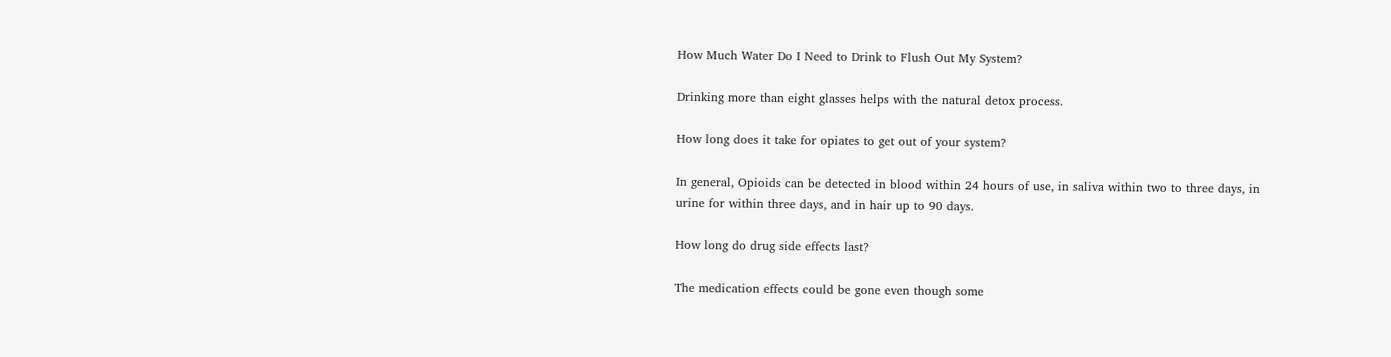How Much Water Do I Need to Drink to Flush Out My System?

Drinking more than eight glasses helps with the natural detox process.

How long does it take for opiates to get out of your system?

In general, Opioids can be detected in blood within 24 hours of use, in saliva within two to three days, in urine for within three days, and in hair up to 90 days.

How long do drug side effects last?

The medication effects could be gone even though some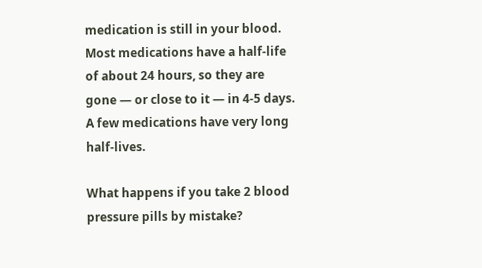medication is still in your blood. Most medications have a half-life of about 24 hours, so they are gone — or close to it — in 4-5 days. A few medications have very long half-lives.

What happens if you take 2 blood pressure pills by mistake?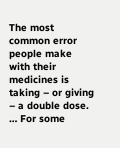The most common error people make with their medicines is taking – or giving – a double dose. … For some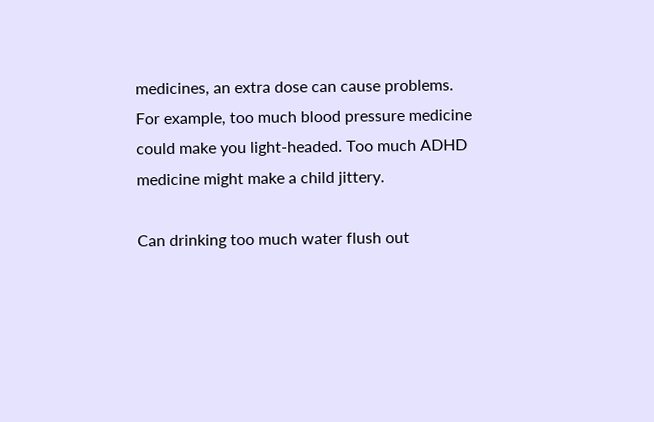medicines, an extra dose can cause problems. For example, too much blood pressure medicine could make you light-headed. Too much ADHD medicine might make a child jittery.

Can drinking too much water flush out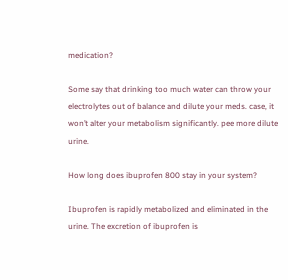medication?

Some say that drinking too much water can throw your electrolytes out of balance and dilute your meds. case, it won’t alter your metabolism significantly. pee more dilute urine.

How long does ibuprofen 800 stay in your system?

Ibuprofen is rapidly metabolized and eliminated in the urine. The excretion of ibuprofen is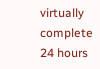virtually complete 24 hours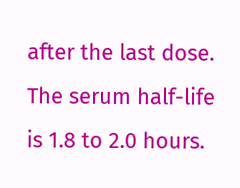after the last dose. The serum half-life is 1.8 to 2.0 hours.